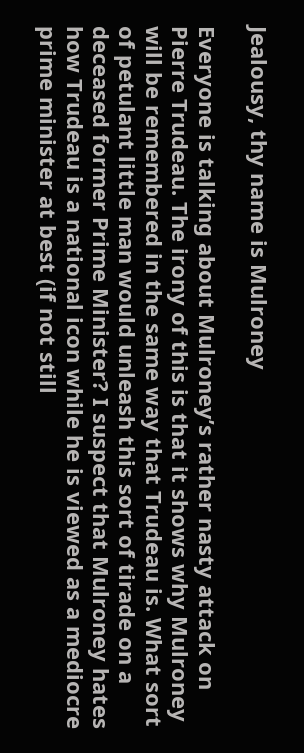Jealousy, thy name is Mulroney

Everyone is talking about Mulroney’s rather nasty attack on Pierre Trudeau. The irony of this is that it shows why Mulroney will be remembered in the same way that Trudeau is. What sort of petulant little man would unleash this sort of tirade on a deceased former Prime Minister? I suspect that Mulroney hates how Trudeau is a national icon while he is viewed as a mediocre prime minister at best (if not still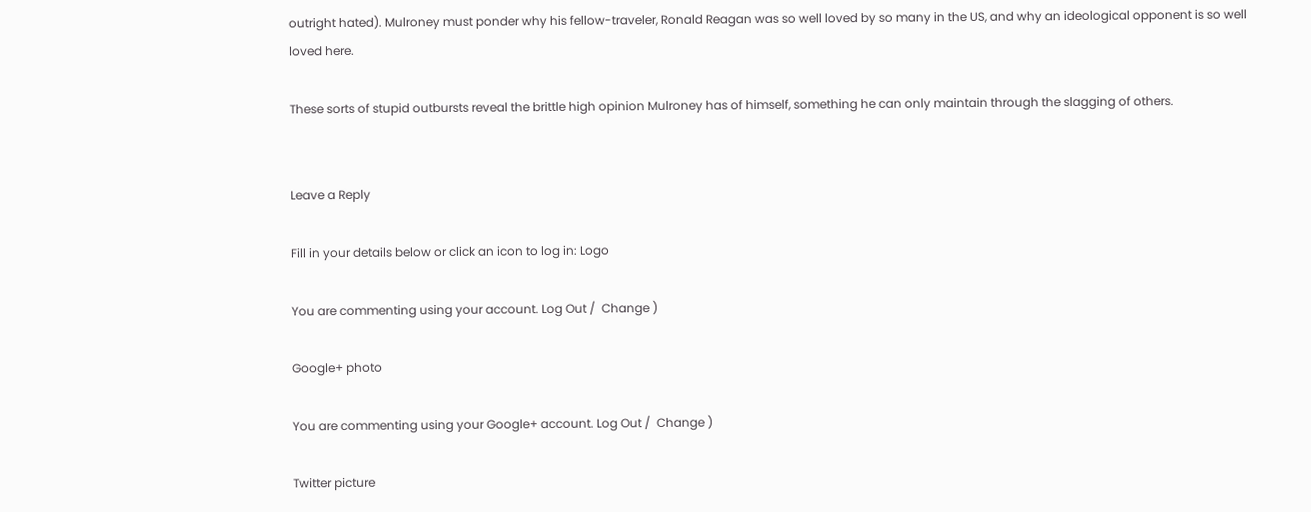outright hated). Mulroney must ponder why his fellow-traveler, Ronald Reagan was so well loved by so many in the US, and why an ideological opponent is so well loved here.

These sorts of stupid outbursts reveal the brittle high opinion Mulroney has of himself, something he can only maintain through the slagging of others.


Leave a Reply

Fill in your details below or click an icon to log in: Logo

You are commenting using your account. Log Out /  Change )

Google+ photo

You are commenting using your Google+ account. Log Out /  Change )

Twitter picture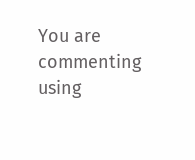You are commenting using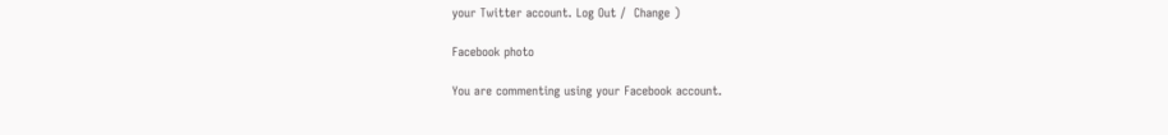your Twitter account. Log Out /  Change )

Facebook photo

You are commenting using your Facebook account.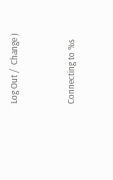Log Out /  Change )


Connecting to %s